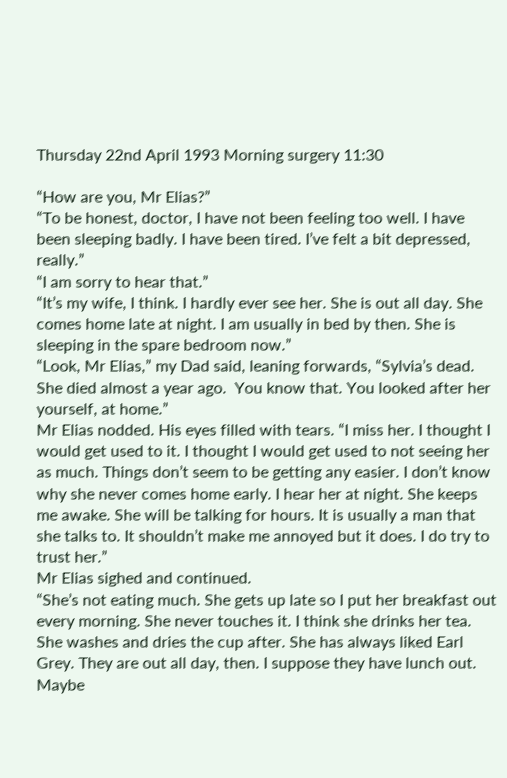Thursday 22nd April 1993 Morning surgery 11:30

“How are you, Mr Elias?”
“To be honest, doctor, I have not been feeling too well. I have been sleeping badly. I have been tired. I’ve felt a bit depressed, really.”
“I am sorry to hear that.”
“It’s my wife, I think. I hardly ever see her. She is out all day. She comes home late at night. I am usually in bed by then. She is sleeping in the spare bedroom now.”
“Look, Mr Elias,” my Dad said, leaning forwards, “Sylvia’s dead. She died almost a year ago.  You know that. You looked after her yourself, at home.”
Mr Elias nodded. His eyes filled with tears. “I miss her. I thought I would get used to it. I thought I would get used to not seeing her as much. Things don’t seem to be getting any easier. I don’t know why she never comes home early. I hear her at night. She keeps me awake. She will be talking for hours. It is usually a man that she talks to. It shouldn’t make me annoyed but it does. I do try to trust her.”
Mr Elias sighed and continued.
“She’s not eating much. She gets up late so I put her breakfast out every morning. She never touches it. I think she drinks her tea. She washes and dries the cup after. She has always liked Earl Grey. They are out all day, then. I suppose they have lunch out. Maybe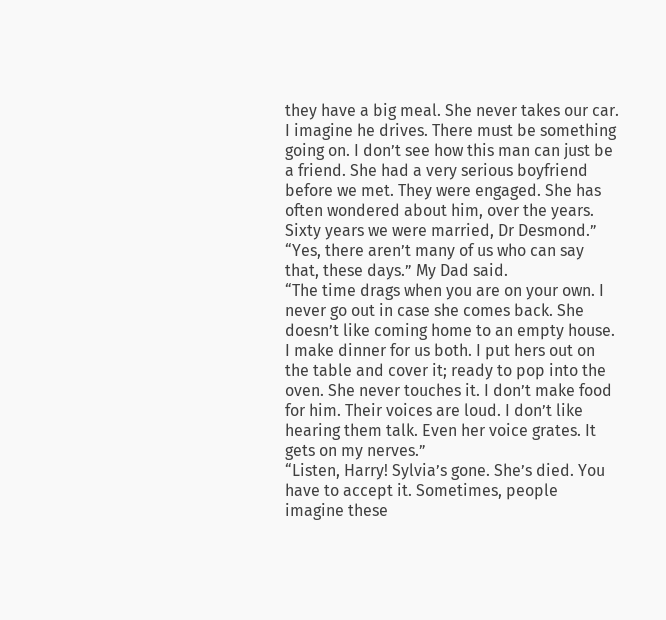they have a big meal. She never takes our car. I imagine he drives. There must be something going on. I don’t see how this man can just be a friend. She had a very serious boyfriend before we met. They were engaged. She has often wondered about him, over the years. Sixty years we were married, Dr Desmond.”
“Yes, there aren’t many of us who can say that, these days.” My Dad said.
“The time drags when you are on your own. I never go out in case she comes back. She doesn’t like coming home to an empty house. I make dinner for us both. I put hers out on the table and cover it; ready to pop into the oven. She never touches it. I don’t make food for him. Their voices are loud. I don’t like hearing them talk. Even her voice grates. It gets on my nerves.”
“Listen, Harry! Sylvia’s gone. She’s died. You have to accept it. Sometimes, people imagine these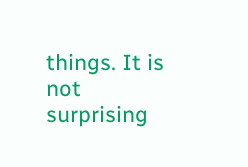things. It is not surprising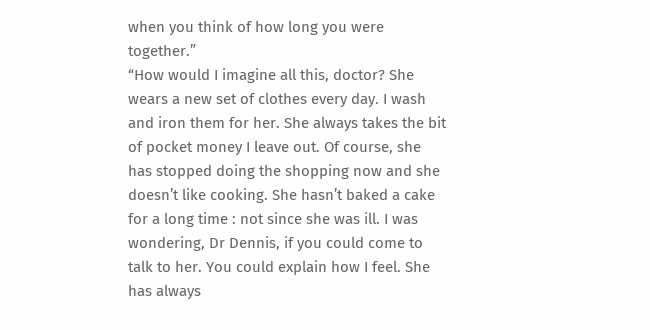when you think of how long you were together.”
“How would I imagine all this, doctor? She wears a new set of clothes every day. I wash and iron them for her. She always takes the bit of pocket money I leave out. Of course, she has stopped doing the shopping now and she doesn’t like cooking. She hasn’t baked a cake for a long time : not since she was ill. I was wondering, Dr Dennis, if you could come to talk to her. You could explain how I feel. She has always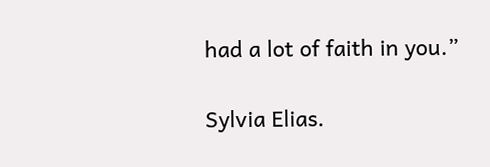had a lot of faith in you.”

Sylvia Elias.